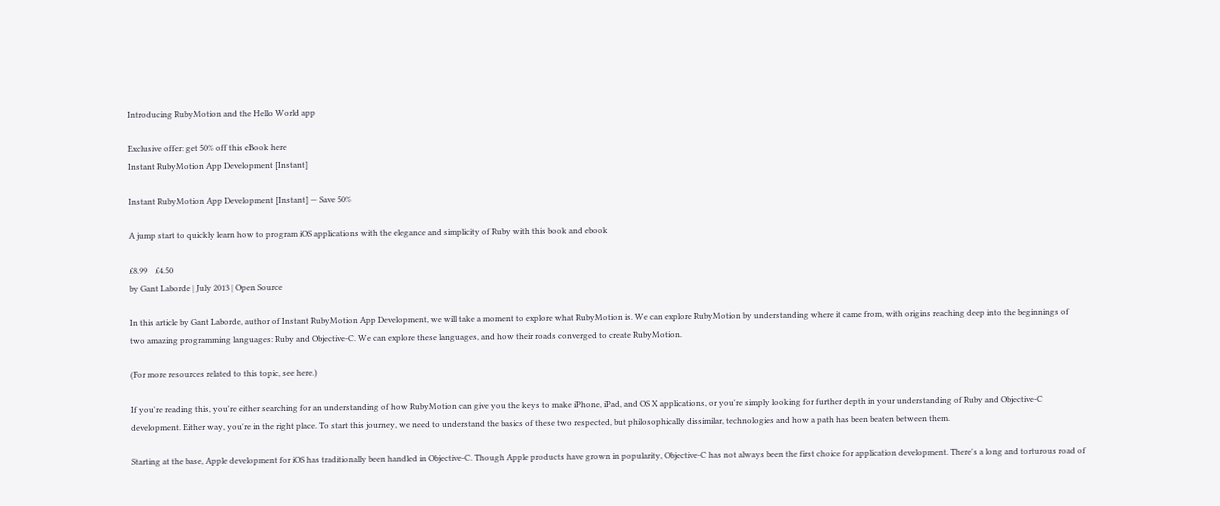Introducing RubyMotion and the Hello World app

Exclusive offer: get 50% off this eBook here
Instant RubyMotion App Development [Instant]

Instant RubyMotion App Development [Instant] — Save 50%

A jump start to quickly learn how to program iOS applications with the elegance and simplicity of Ruby with this book and ebook

£8.99    £4.50
by Gant Laborde | July 2013 | Open Source

In this article by Gant Laborde, author of Instant RubyMotion App Development, we will take a moment to explore what RubyMotion is. We can explore RubyMotion by understanding where it came from, with origins reaching deep into the beginnings of two amazing programming languages: Ruby and Objective-C. We can explore these languages, and how their roads converged to create RubyMotion.

(For more resources related to this topic, see here.)

If you're reading this, you're either searching for an understanding of how RubyMotion can give you the keys to make iPhone, iPad, and OS X applications, or you're simply looking for further depth in your understanding of Ruby and Objective-C development. Either way, you're in the right place. To start this journey, we need to understand the basics of these two respected, but philosophically dissimilar, technologies and how a path has been beaten between them.

Starting at the base, Apple development for iOS has traditionally been handled in Objective-C. Though Apple products have grown in popularity, Objective-C has not always been the first choice for application development. There's a long and torturous road of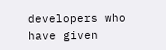developers who have given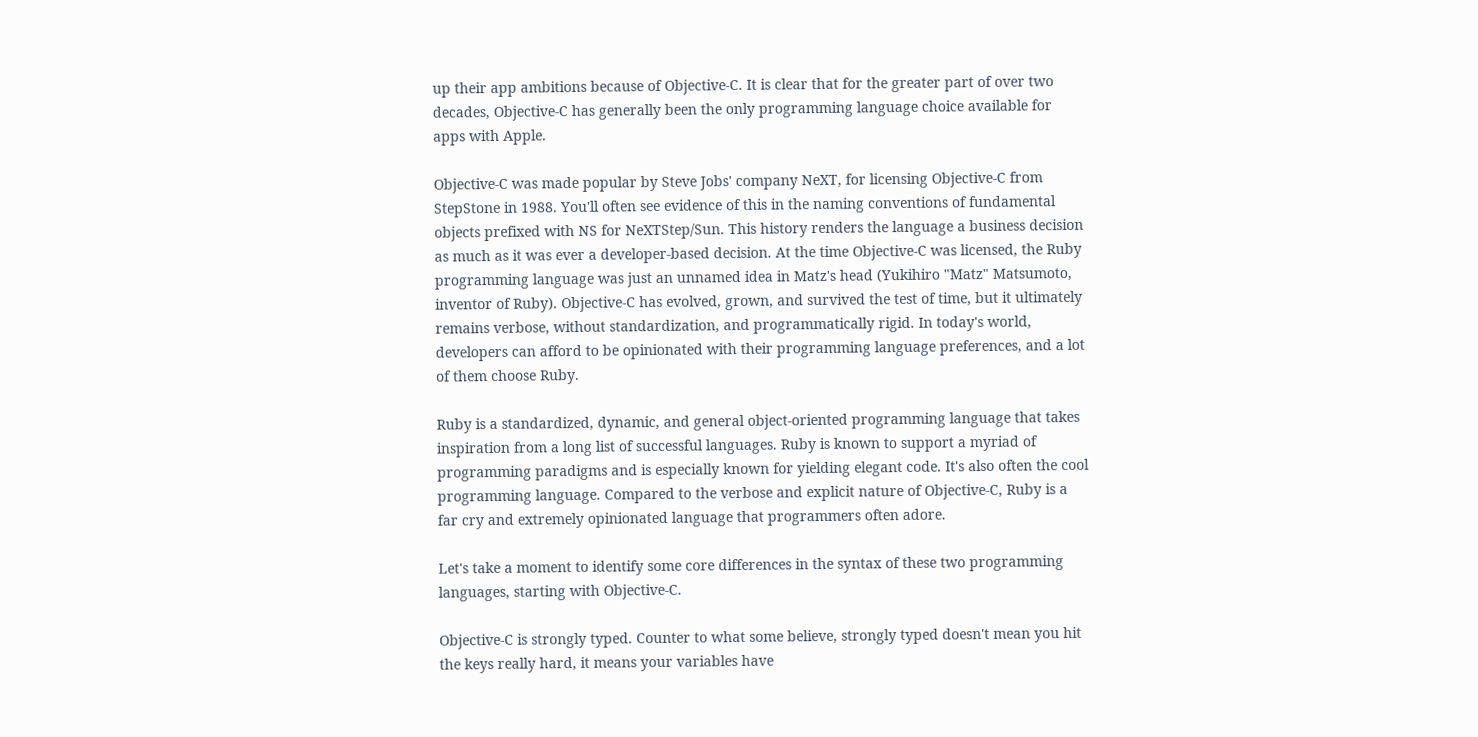up their app ambitions because of Objective-C. It is clear that for the greater part of over two decades, Objective-C has generally been the only programming language choice available for apps with Apple.

Objective-C was made popular by Steve Jobs' company NeXT, for licensing Objective-C from StepStone in 1988. You'll often see evidence of this in the naming conventions of fundamental objects prefixed with NS for NeXTStep/Sun. This history renders the language a business decision as much as it was ever a developer-based decision. At the time Objective-C was licensed, the Ruby programming language was just an unnamed idea in Matz's head (Yukihiro "Matz" Matsumoto, inventor of Ruby). Objective-C has evolved, grown, and survived the test of time, but it ultimately remains verbose, without standardization, and programmatically rigid. In today's world, developers can afford to be opinionated with their programming language preferences, and a lot of them choose Ruby.

Ruby is a standardized, dynamic, and general object-oriented programming language that takes inspiration from a long list of successful languages. Ruby is known to support a myriad of programming paradigms and is especially known for yielding elegant code. It's also often the cool programming language. Compared to the verbose and explicit nature of Objective-C, Ruby is a far cry and extremely opinionated language that programmers often adore.

Let's take a moment to identify some core differences in the syntax of these two programming languages, starting with Objective-C.

Objective-C is strongly typed. Counter to what some believe, strongly typed doesn't mean you hit the keys really hard, it means your variables have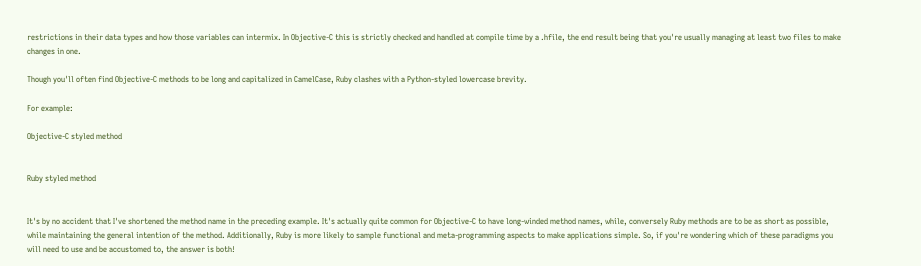restrictions in their data types and how those variables can intermix. In Objective-C this is strictly checked and handled at compile time by a .hfile, the end result being that you're usually managing at least two files to make changes in one.

Though you'll often find Objective-C methods to be long and capitalized in CamelCase, Ruby clashes with a Python-styled lowercase brevity.

For example:

Objective-C styled method


Ruby styled method


It's by no accident that I've shortened the method name in the preceding example. It's actually quite common for Objective-C to have long-winded method names, while, conversely Ruby methods are to be as short as possible, while maintaining the general intention of the method. Additionally, Ruby is more likely to sample functional and meta-programming aspects to make applications simple. So, if you're wondering which of these paradigms you will need to use and be accustomed to, the answer is both!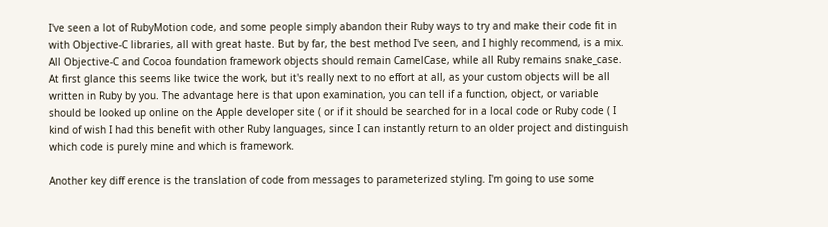I've seen a lot of RubyMotion code, and some people simply abandon their Ruby ways to try and make their code fit in with Objective-C libraries, all with great haste. But by far, the best method I've seen, and I highly recommend, is a mix. All Objective-C and Cocoa foundation framework objects should remain CamelCase, while all Ruby remains snake_case. At first glance this seems like twice the work, but it's really next to no effort at all, as your custom objects will be all written in Ruby by you. The advantage here is that upon examination, you can tell if a function, object, or variable should be looked up online on the Apple developer site ( or if it should be searched for in a local code or Ruby code ( I kind of wish I had this benefit with other Ruby languages, since I can instantly return to an older project and distinguish which code is purely mine and which is framework.

Another key diff erence is the translation of code from messages to parameterized styling. I'm going to use some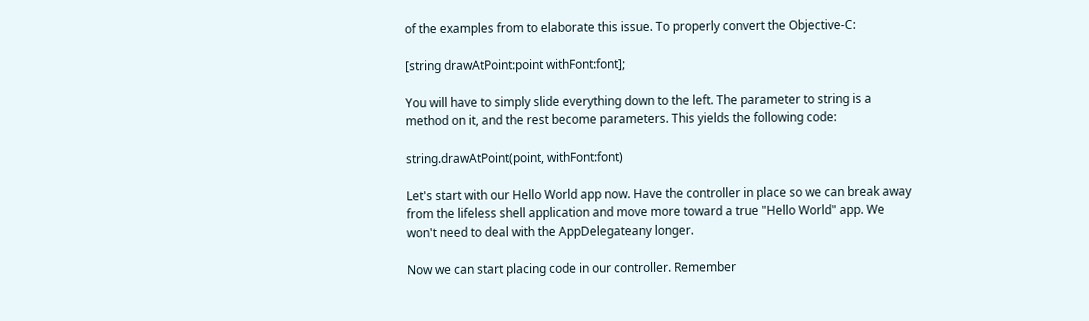of the examples from to elaborate this issue. To properly convert the Objective-C:

[string drawAtPoint:point withFont:font];

You will have to simply slide everything down to the left. The parameter to string is a method on it, and the rest become parameters. This yields the following code:

string.drawAtPoint(point, withFont:font)

Let's start with our Hello World app now. Have the controller in place so we can break away from the lifeless shell application and move more toward a true "Hello World" app. We won't need to deal with the AppDelegateany longer.

Now we can start placing code in our controller. Remember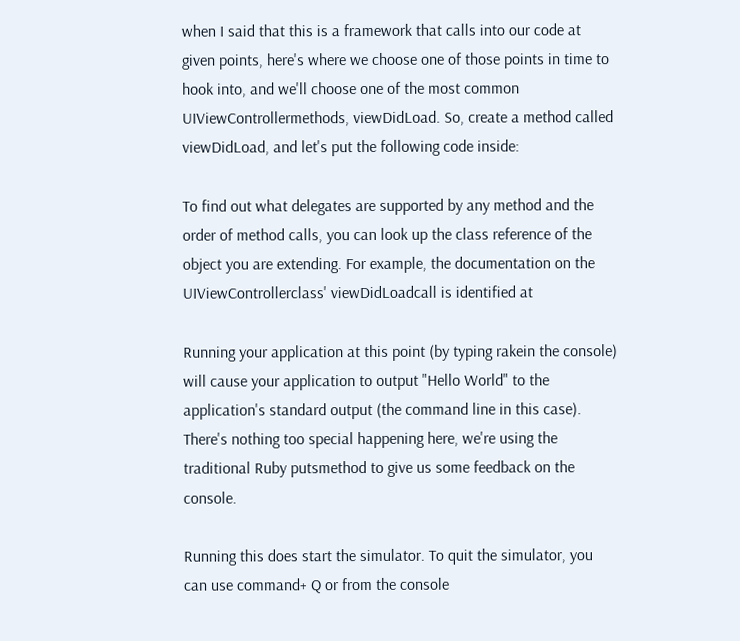when I said that this is a framework that calls into our code at given points, here's where we choose one of those points in time to hook into, and we'll choose one of the most common UIViewControllermethods, viewDidLoad. So, create a method called viewDidLoad, and let's put the following code inside:

To find out what delegates are supported by any method and the order of method calls, you can look up the class reference of the object you are extending. For example, the documentation on the UIViewControllerclass' viewDidLoadcall is identified at

Running your application at this point (by typing rakein the console) will cause your application to output "Hello World" to the application's standard output (the command line in this case). There's nothing too special happening here, we're using the traditional Ruby putsmethod to give us some feedback on the console.

Running this does start the simulator. To quit the simulator, you can use command+ Q or from the console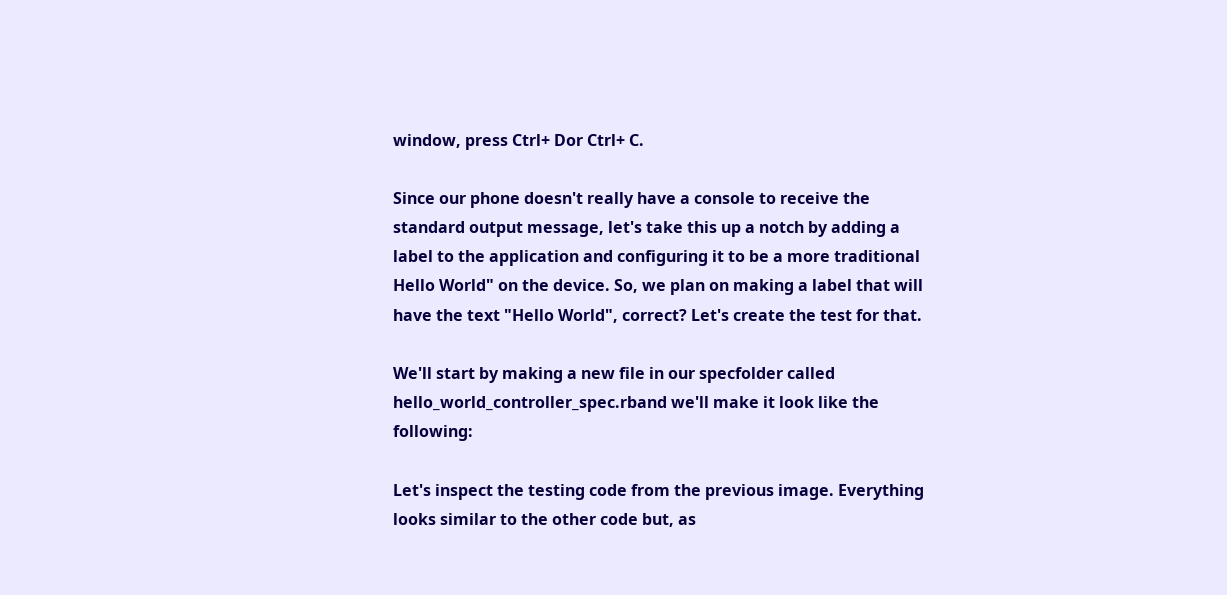window, press Ctrl+ Dor Ctrl+ C.

Since our phone doesn't really have a console to receive the standard output message, let's take this up a notch by adding a label to the application and configuring it to be a more traditional Hello World" on the device. So, we plan on making a label that will have the text "Hello World", correct? Let's create the test for that.

We'll start by making a new file in our specfolder called hello_world_controller_spec.rband we'll make it look like the following:

Let's inspect the testing code from the previous image. Everything looks similar to the other code but, as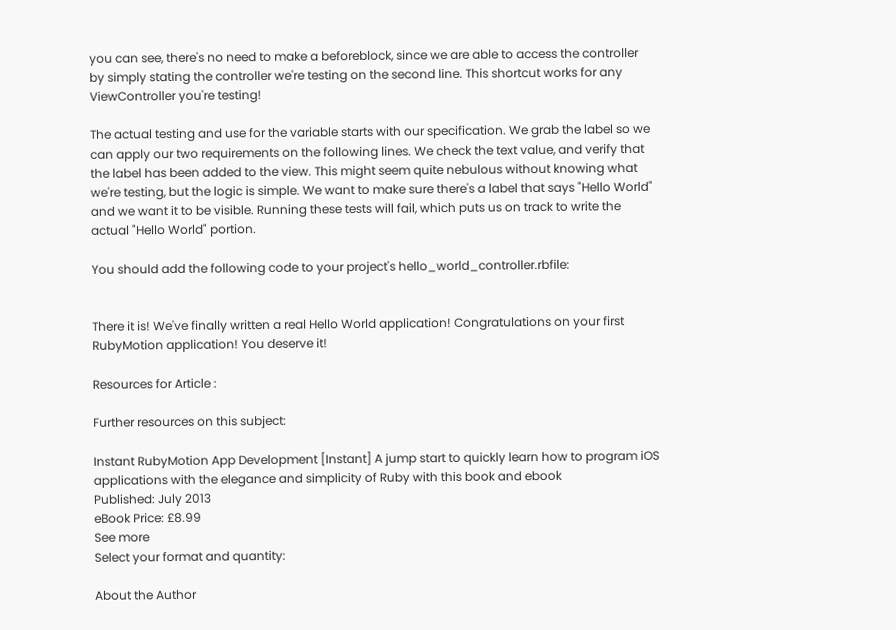you can see, there's no need to make a beforeblock, since we are able to access the controller by simply stating the controller we're testing on the second line. This shortcut works for any ViewController you're testing!

The actual testing and use for the variable starts with our specification. We grab the label so we can apply our two requirements on the following lines. We check the text value, and verify that the label has been added to the view. This might seem quite nebulous without knowing what we're testing, but the logic is simple. We want to make sure there's a label that says "Hello World" and we want it to be visible. Running these tests will fail, which puts us on track to write the actual "Hello World" portion.

You should add the following code to your project's hello_world_controller.rbfile:


There it is! We've finally written a real Hello World application! Congratulations on your first RubyMotion application! You deserve it!

Resources for Article :

Further resources on this subject:

Instant RubyMotion App Development [Instant] A jump start to quickly learn how to program iOS applications with the elegance and simplicity of Ruby with this book and ebook
Published: July 2013
eBook Price: £8.99
See more
Select your format and quantity:

About the Author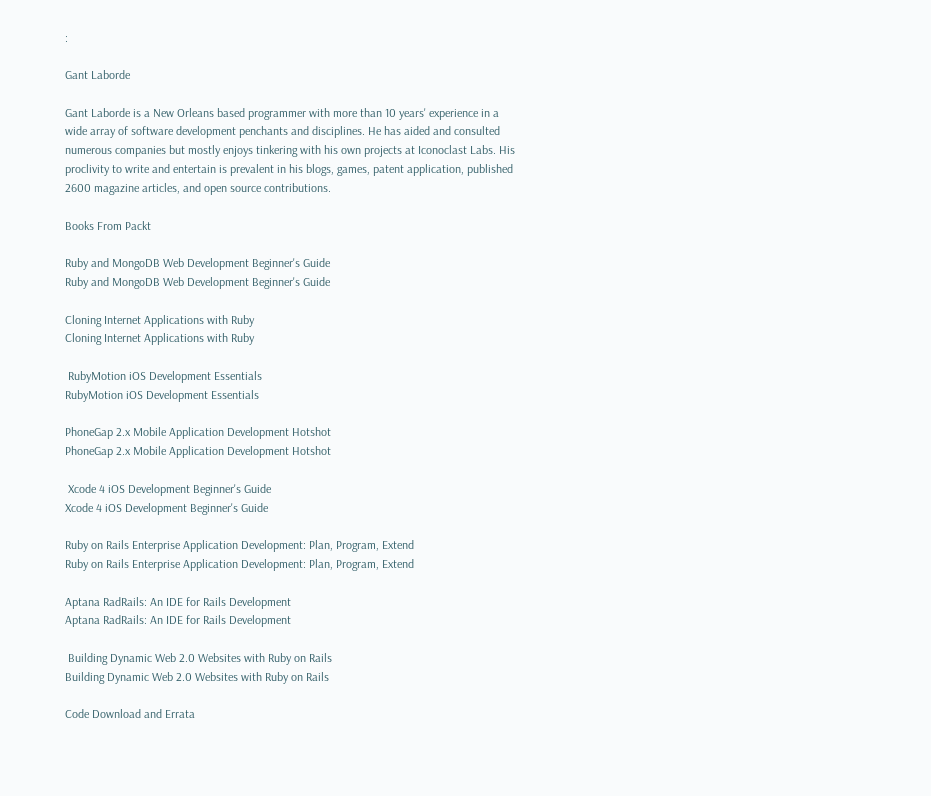:

Gant Laborde

Gant Laborde is a New Orleans based programmer with more than 10 years' experience in a wide array of software development penchants and disciplines. He has aided and consulted numerous companies but mostly enjoys tinkering with his own projects at Iconoclast Labs. His proclivity to write and entertain is prevalent in his blogs, games, patent application, published 2600 magazine articles, and open source contributions.

Books From Packt

Ruby and MongoDB Web Development Beginner's Guide
Ruby and MongoDB Web Development Beginner's Guide

Cloning Internet Applications with Ruby
Cloning Internet Applications with Ruby

 RubyMotion iOS Development Essentials
RubyMotion iOS Development Essentials

PhoneGap 2.x Mobile Application Development Hotshot
PhoneGap 2.x Mobile Application Development Hotshot

 Xcode 4 iOS Development Beginner's Guide
Xcode 4 iOS Development Beginner's Guide

Ruby on Rails Enterprise Application Development: Plan, Program, Extend
Ruby on Rails Enterprise Application Development: Plan, Program, Extend

Aptana RadRails: An IDE for Rails Development
Aptana RadRails: An IDE for Rails Development

 Building Dynamic Web 2.0 Websites with Ruby on Rails
Building Dynamic Web 2.0 Websites with Ruby on Rails

Code Download and Errata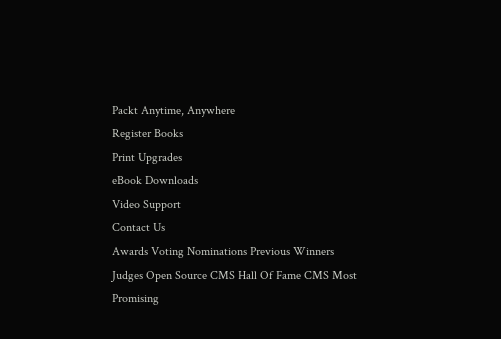Packt Anytime, Anywhere
Register Books
Print Upgrades
eBook Downloads
Video Support
Contact Us
Awards Voting Nominations Previous Winners
Judges Open Source CMS Hall Of Fame CMS Most Promising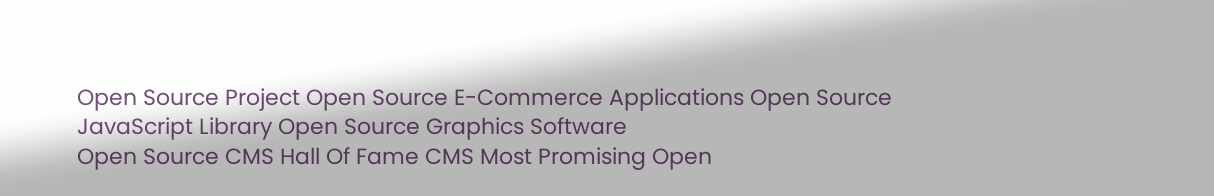Open Source Project Open Source E-Commerce Applications Open Source JavaScript Library Open Source Graphics Software
Open Source CMS Hall Of Fame CMS Most Promising Open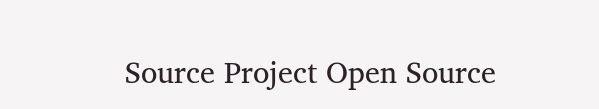Source Project Open Source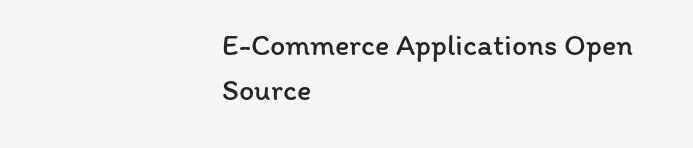E-Commerce Applications Open Source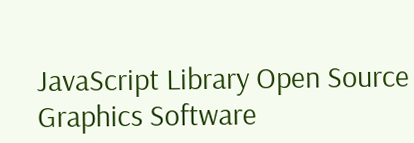JavaScript Library Open Source Graphics Software